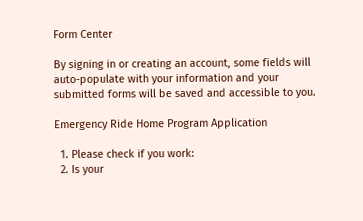Form Center

By signing in or creating an account, some fields will auto-populate with your information and your submitted forms will be saved and accessible to you.

Emergency Ride Home Program Application

  1. Please check if you work:
  2. Is your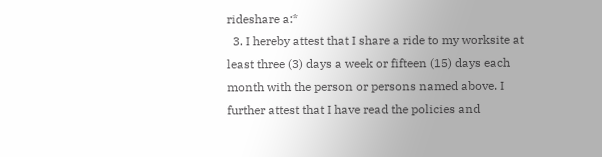rideshare a:*
  3. I hereby attest that I share a ride to my worksite at least three (3) days a week or fifteen (15) days each month with the person or persons named above. I further attest that I have read the policies and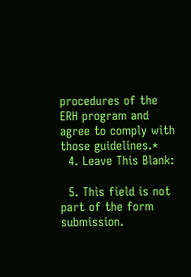procedures of the ERH program and agree to comply with those guidelines.*
  4. Leave This Blank:

  5. This field is not part of the form submission.